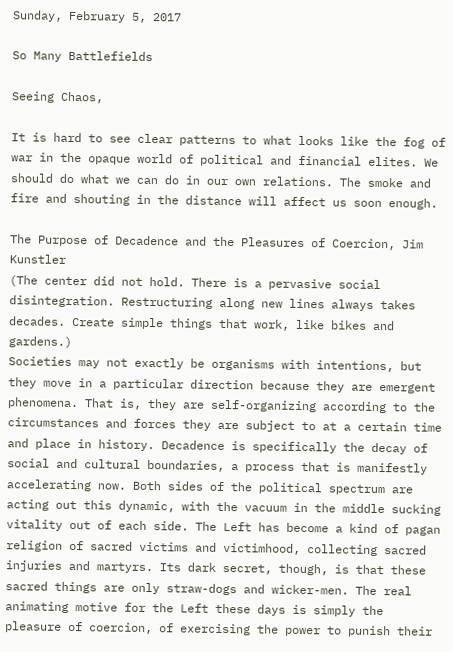Sunday, February 5, 2017

So Many Battlefields

Seeing Chaos,

It is hard to see clear patterns to what looks like the fog of war in the opaque world of political and financial elites. We should do what we can do in our own relations. The smoke and fire and shouting in the distance will affect us soon enough.

The Purpose of Decadence and the Pleasures of Coercion, Jim Kunstler
(The center did not hold. There is a pervasive social disintegration. Restructuring along new lines always takes decades. Create simple things that work, like bikes and gardens.)
Societies may not exactly be organisms with intentions, but they move in a particular direction because they are emergent phenomena. That is, they are self-organizing according to the circumstances and forces they are subject to at a certain time and place in history. Decadence is specifically the decay of social and cultural boundaries, a process that is manifestly accelerating now. Both sides of the political spectrum are acting out this dynamic, with the vacuum in the middle sucking vitality out of each side. The Left has become a kind of pagan religion of sacred victims and victimhood, collecting sacred injuries and martyrs. Its dark secret, though, is that these sacred things are only straw-dogs and wicker-men. The real animating motive for the Left these days is simply the pleasure of coercion, of exercising the power to punish their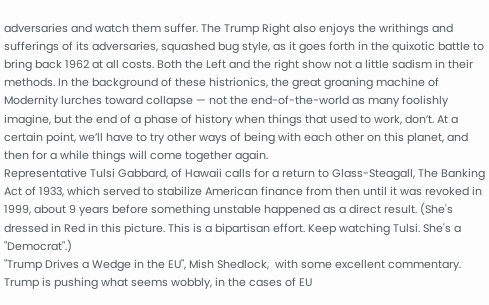adversaries and watch them suffer. The Trump Right also enjoys the writhings and sufferings of its adversaries, squashed bug style, as it goes forth in the quixotic battle to bring back 1962 at all costs. Both the Left and the right show not a little sadism in their methods. In the background of these histrionics, the great groaning machine of Modernity lurches toward collapse — not the end-of-the-world as many foolishly imagine, but the end of a phase of history when things that used to work, don’t. At a certain point, we’ll have to try other ways of being with each other on this planet, and then for a while things will come together again.
Representative Tulsi Gabbard, of Hawaii calls for a return to Glass-Steagall, The Banking Act of 1933, which served to stabilize American finance from then until it was revoked in 1999, about 9 years before something unstable happened as a direct result. (She's dressed in Red in this picture. This is a bipartisan effort. Keep watching Tulsi. She's a "Democrat".)
"Trump Drives a Wedge in the EU", Mish Shedlock,  with some excellent commentary. Trump is pushing what seems wobbly, in the cases of EU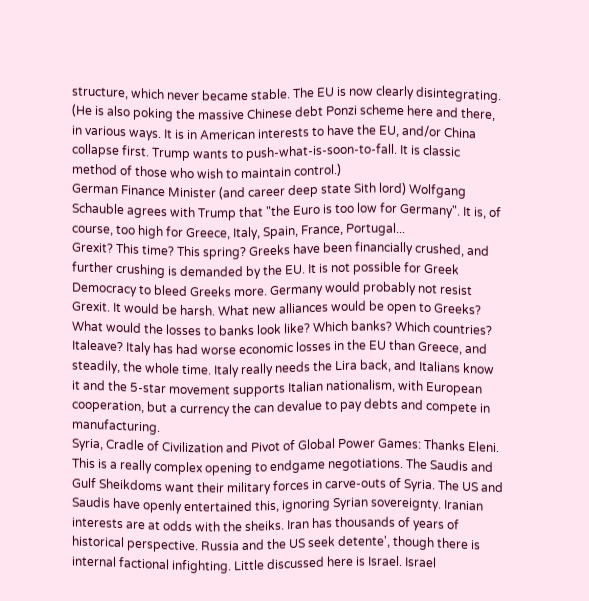structure, which never became stable. The EU is now clearly disintegrating. (He is also poking the massive Chinese debt Ponzi scheme here and there, in various ways. It is in American interests to have the EU, and/or China collapse first. Trump wants to push-what-is-soon-to-fall. It is classic method of those who wish to maintain control.)
German Finance Minister (and career deep state Sith lord) Wolfgang Schauble agrees with Trump that "the Euro is too low for Germany". It is, of course, too high for Greece, Italy, Spain, France, Portugal...
Grexit? This time? This spring? Greeks have been financially crushed, and further crushing is demanded by the EU. It is not possible for Greek Democracy to bleed Greeks more. Germany would probably not resist Grexit. It would be harsh. What new alliances would be open to Greeks? What would the losses to banks look like? Which banks? Which countries?
Italeave? Italy has had worse economic losses in the EU than Greece, and steadily, the whole time. Italy really needs the Lira back, and Italians know it and the 5-star movement supports Italian nationalism, with European cooperation, but a currency the can devalue to pay debts and compete in manufacturing.
Syria, Cradle of Civilization and Pivot of Global Power Games: Thanks Eleni. This is a really complex opening to endgame negotiations. The Saudis and Gulf Sheikdoms want their military forces in carve-outs of Syria. The US and Saudis have openly entertained this, ignoring Syrian sovereignty. Iranian interests are at odds with the sheiks. Iran has thousands of years of historical perspective. Russia and the US seek detente', though there is internal factional infighting. Little discussed here is Israel. Israel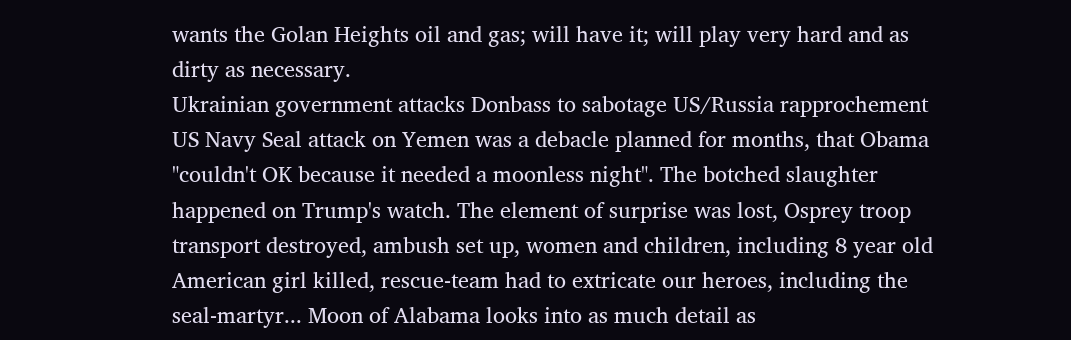wants the Golan Heights oil and gas; will have it; will play very hard and as dirty as necessary.
Ukrainian government attacks Donbass to sabotage US/Russia rapprochement
US Navy Seal attack on Yemen was a debacle planned for months, that Obama "couldn't OK because it needed a moonless night". The botched slaughter happened on Trump's watch. The element of surprise was lost, Osprey troop transport destroyed, ambush set up, women and children, including 8 year old American girl killed, rescue-team had to extricate our heroes, including the seal-martyr... Moon of Alabama looks into as much detail as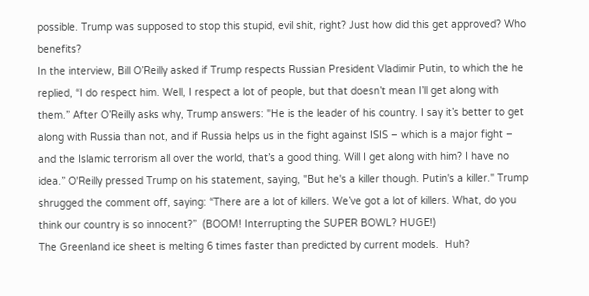possible. Trump was supposed to stop this stupid, evil shit, right? Just how did this get approved? Who benefits?
In the interview, Bill O’Reilly asked if Trump respects Russian President Vladimir Putin, to which the he replied, “I do respect him. Well, I respect a lot of people, but that doesn’t mean I’ll get along with them.” After O’Reilly asks why, Trump answers: "He is the leader of his country. I say it’s better to get along with Russia than not, and if Russia helps us in the fight against ISIS – which is a major fight – and the Islamic terrorism all over the world, that’s a good thing. Will I get along with him? I have no idea.” O'Reilly pressed Trump on his statement, saying, "But he's a killer though. Putin's a killer." Trump shrugged the comment off, saying: “There are a lot of killers. We’ve got a lot of killers. What, do you think our country is so innocent?”  (BOOM! Interrupting the SUPER BOWL? HUGE!)
The Greenland ice sheet is melting 6 times faster than predicted by current models.  Huh?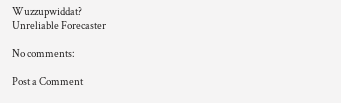Wuzzupwiddat?
Unreliable Forecaster

No comments:

Post a Comment